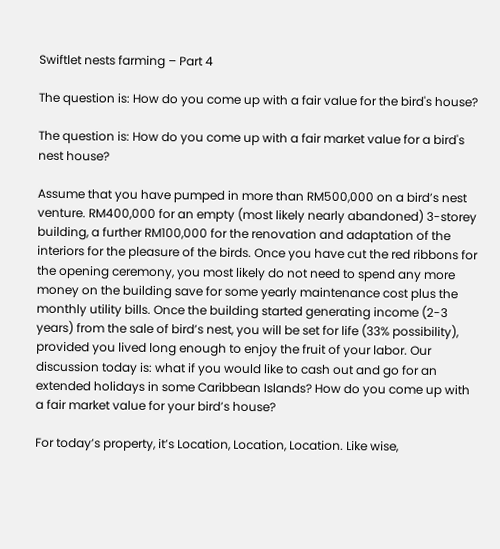Swiftlet nests farming – Part 4

The question is: How do you come up with a fair value for the bird's house?

The question is: How do you come up with a fair market value for a bird's nest house?

Assume that you have pumped in more than RM500,000 on a bird’s nest venture. RM400,000 for an empty (most likely nearly abandoned) 3-storey building, a further RM100,000 for the renovation and adaptation of the interiors for the pleasure of the birds. Once you have cut the red ribbons for the opening ceremony, you most likely do not need to spend any more money on the building save for some yearly maintenance cost plus the monthly utility bills. Once the building started generating income (2-3 years) from the sale of bird’s nest, you will be set for life (33% possibility), provided you lived long enough to enjoy the fruit of your labor. Our discussion today is: what if you would like to cash out and go for an extended holidays in some Caribbean Islands? How do you come up with a fair market value for your bird’s house?

For today’s property, it’s Location, Location, Location. Like wise,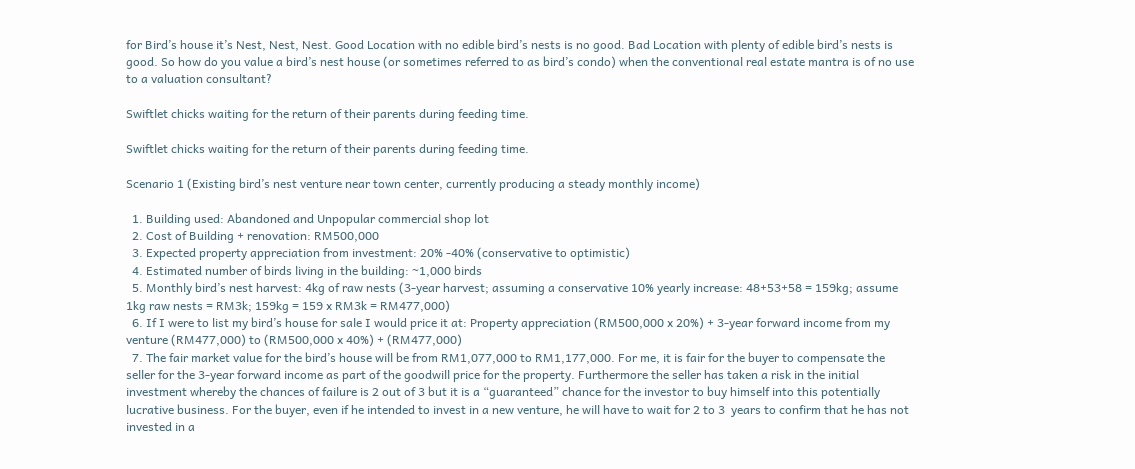for Bird’s house it’s Nest, Nest, Nest. Good Location with no edible bird’s nests is no good. Bad Location with plenty of edible bird’s nests is good. So how do you value a bird’s nest house (or sometimes referred to as bird’s condo) when the conventional real estate mantra is of no use to a valuation consultant?

Swiftlet chicks waiting for the return of their parents during feeding time.

Swiftlet chicks waiting for the return of their parents during feeding time.

Scenario 1 (Existing bird’s nest venture near town center, currently producing a steady monthly income)

  1. Building used: Abandoned and Unpopular commercial shop lot
  2. Cost of Building + renovation: RM500,000
  3. Expected property appreciation from investment: 20% -40% (conservative to optimistic)
  4. Estimated number of birds living in the building: ~1,000 birds
  5. Monthly bird’s nest harvest: 4kg of raw nests (3-year harvest; assuming a conservative 10% yearly increase: 48+53+58 = 159kg; assume 1kg raw nests = RM3k; 159kg = 159 x RM3k = RM477,000)
  6. If I were to list my bird’s house for sale I would price it at: Property appreciation (RM500,000 x 20%) + 3-year forward income from my venture (RM477,000) to (RM500,000 x 40%) + (RM477,000)
  7. The fair market value for the bird’s house will be from RM1,077,000 to RM1,177,000. For me, it is fair for the buyer to compensate the seller for the 3-year forward income as part of the goodwill price for the property. Furthermore the seller has taken a risk in the initial investment whereby the chances of failure is 2 out of 3 but it is a “guaranteed” chance for the investor to buy himself into this potentially lucrative business. For the buyer, even if he intended to invest in a new venture, he will have to wait for 2 to 3  years to confirm that he has not invested in a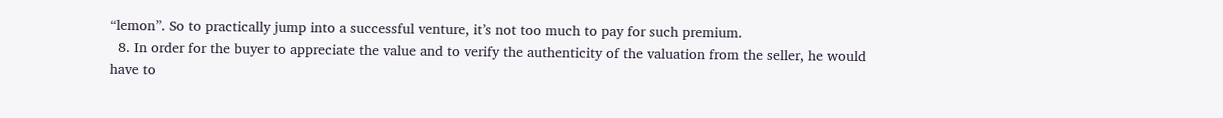“lemon”. So to practically jump into a successful venture, it’s not too much to pay for such premium.
  8. In order for the buyer to appreciate the value and to verify the authenticity of the valuation from the seller, he would have to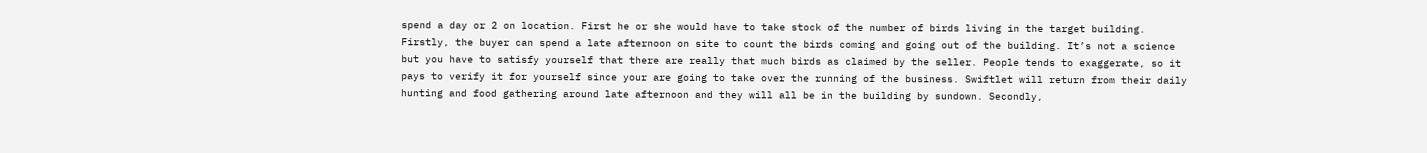spend a day or 2 on location. First he or she would have to take stock of the number of birds living in the target building. Firstly, the buyer can spend a late afternoon on site to count the birds coming and going out of the building. It’s not a science but you have to satisfy yourself that there are really that much birds as claimed by the seller. People tends to exaggerate, so it pays to verify it for yourself since your are going to take over the running of the business. Swiftlet will return from their daily hunting and food gathering around late afternoon and they will all be in the building by sundown. Secondly,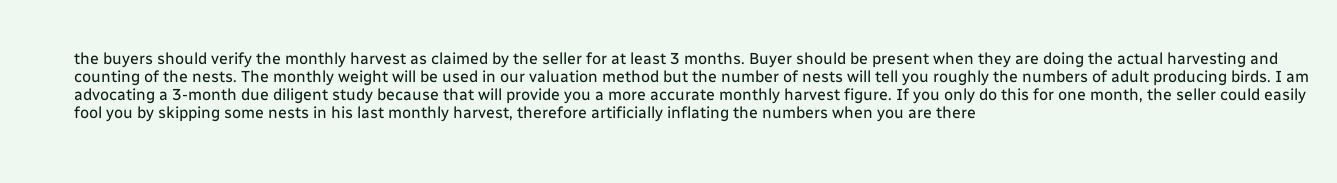the buyers should verify the monthly harvest as claimed by the seller for at least 3 months. Buyer should be present when they are doing the actual harvesting and counting of the nests. The monthly weight will be used in our valuation method but the number of nests will tell you roughly the numbers of adult producing birds. I am advocating a 3-month due diligent study because that will provide you a more accurate monthly harvest figure. If you only do this for one month, the seller could easily fool you by skipping some nests in his last monthly harvest, therefore artificially inflating the numbers when you are there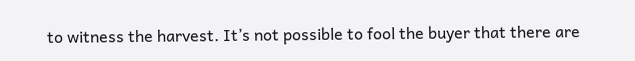to witness the harvest. It’s not possible to fool the buyer that there are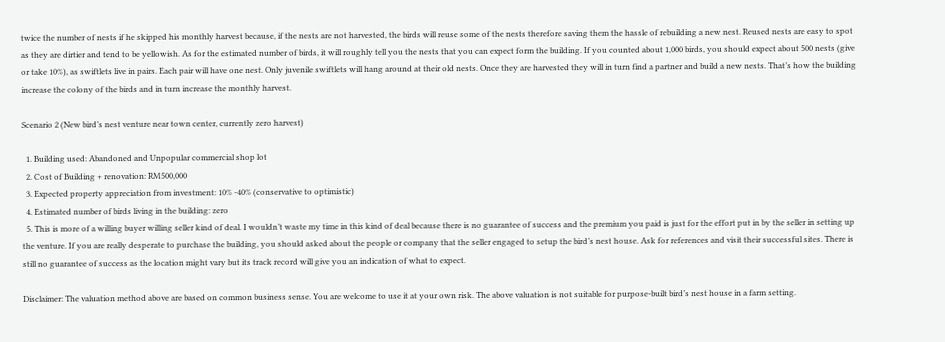twice the number of nests if he skipped his monthly harvest because, if the nests are not harvested, the birds will reuse some of the nests therefore saving them the hassle of rebuilding a new nest. Reused nests are easy to spot as they are dirtier and tend to be yellowish. As for the estimated number of birds, it will roughly tell you the nests that you can expect form the building. If you counted about 1,000 birds, you should expect about 500 nests (give or take 10%), as swiftlets live in pairs. Each pair will have one nest. Only juvenile swiftlets will hang around at their old nests. Once they are harvested they will in turn find a partner and build a new nests. That’s how the building increase the colony of the birds and in turn increase the monthly harvest.

Scenario 2 (New bird’s nest venture near town center, currently zero harvest)

  1. Building used: Abandoned and Unpopular commercial shop lot
  2. Cost of Building + renovation: RM500,000
  3. Expected property appreciation from investment: 10% -40% (conservative to optimistic)
  4. Estimated number of birds living in the building: zero
  5. This is more of a willing buyer willing seller kind of deal. I wouldn’t waste my time in this kind of deal because there is no guarantee of success and the premium you paid is just for the effort put in by the seller in setting up the venture. If you are really desperate to purchase the building, you should asked about the people or company that the seller engaged to setup the bird’s nest house. Ask for references and visit their successful sites. There is still no guarantee of success as the location might vary but its track record will give you an indication of what to expect.

Disclaimer: The valuation method above are based on common business sense. You are welcome to use it at your own risk. The above valuation is not suitable for purpose-built bird’s nest house in a farm setting.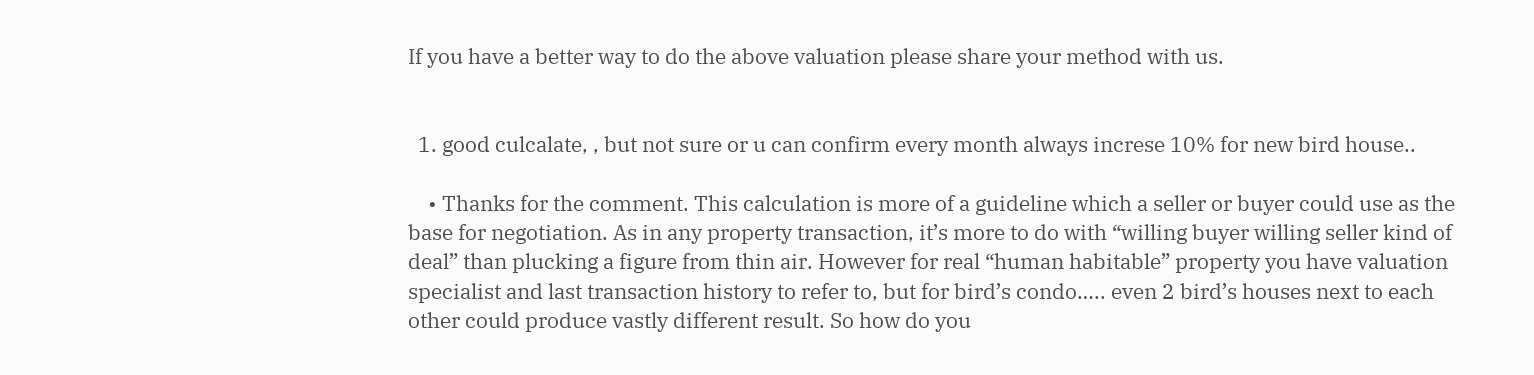If you have a better way to do the above valuation please share your method with us.


  1. good culcalate, , but not sure or u can confirm every month always increse 10% for new bird house..

    • Thanks for the comment. This calculation is more of a guideline which a seller or buyer could use as the base for negotiation. As in any property transaction, it’s more to do with “willing buyer willing seller kind of deal” than plucking a figure from thin air. However for real “human habitable” property you have valuation specialist and last transaction history to refer to, but for bird’s condo….. even 2 bird’s houses next to each other could produce vastly different result. So how do you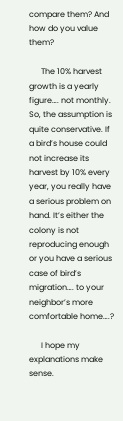compare them? And how do you value them?

      The 10% harvest growth is a yearly figure…. not monthly. So, the assumption is quite conservative. If a bird’s house could not increase its harvest by 10% every year, you really have a serious problem on hand. It’s either the colony is not reproducing enough or you have a serious case of bird’s migration…. to your neighbor’s more comfortable home….?

      I hope my explanations make sense.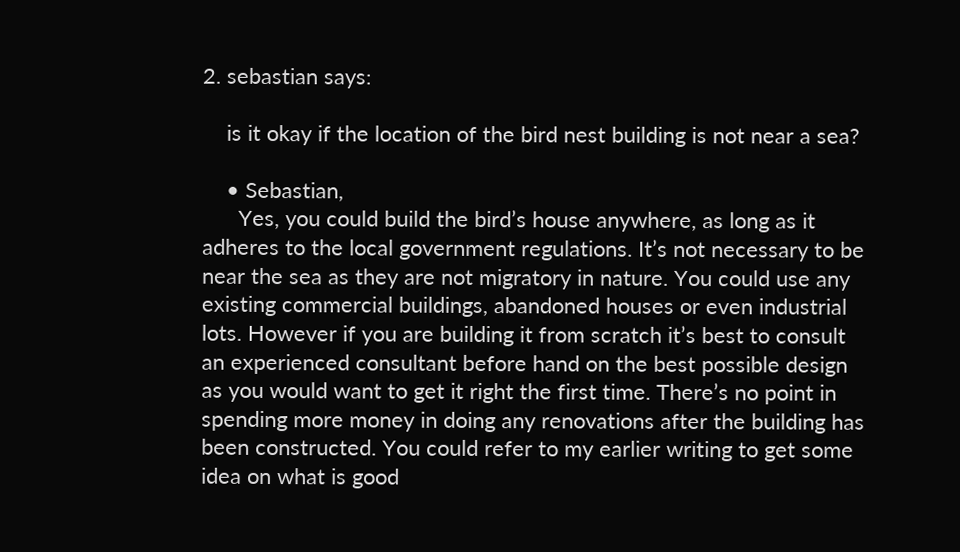2. sebastian says:

    is it okay if the location of the bird nest building is not near a sea?

    • Sebastian,
      Yes, you could build the bird’s house anywhere, as long as it adheres to the local government regulations. It’s not necessary to be near the sea as they are not migratory in nature. You could use any existing commercial buildings, abandoned houses or even industrial lots. However if you are building it from scratch it’s best to consult an experienced consultant before hand on the best possible design as you would want to get it right the first time. There’s no point in spending more money in doing any renovations after the building has been constructed. You could refer to my earlier writing to get some idea on what is good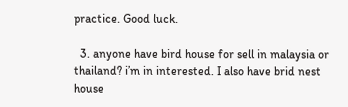practice. Good luck.

  3. anyone have bird house for sell in malaysia or thailand? i’m in interested. I also have brid nest house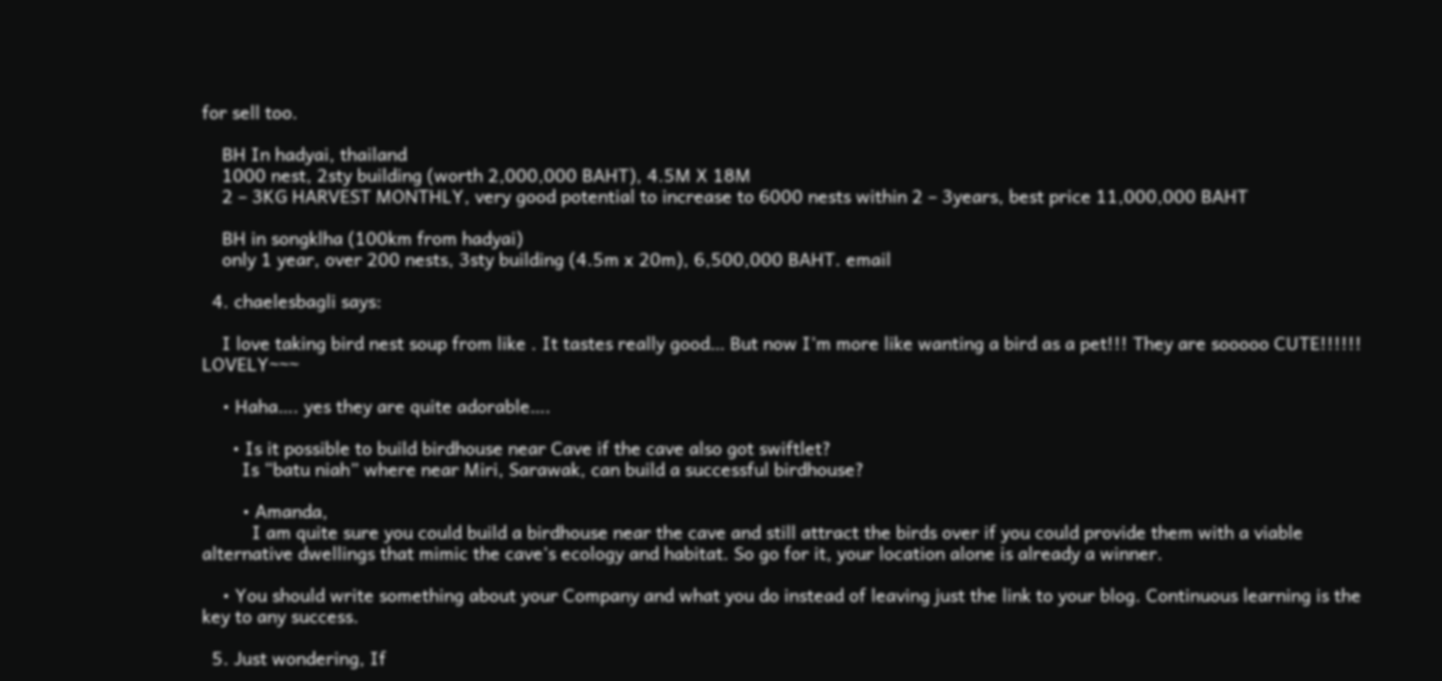for sell too.

    BH In hadyai, thailand
    1000 nest, 2sty building (worth 2,000,000 BAHT), 4.5M X 18M
    2 – 3KG HARVEST MONTHLY, very good potential to increase to 6000 nests within 2 – 3years, best price 11,000,000 BAHT

    BH in songklha (100km from hadyai)
    only 1 year, over 200 nests, 3sty building (4.5m x 20m), 6,500,000 BAHT. email

  4. chaelesbagli says:

    I love taking bird nest soup from like . It tastes really good… But now I’m more like wanting a bird as a pet!!! They are sooooo CUTE!!!!!! LOVELY~~~

    • Haha…. yes they are quite adorable….

      • Is it possible to build birdhouse near Cave if the cave also got swiftlet?
        Is “batu niah” where near Miri, Sarawak, can build a successful birdhouse?

        • Amanda,
          I am quite sure you could build a birdhouse near the cave and still attract the birds over if you could provide them with a viable alternative dwellings that mimic the cave’s ecology and habitat. So go for it, your location alone is already a winner.

    • You should write something about your Company and what you do instead of leaving just the link to your blog. Continuous learning is the key to any success.

  5. Just wondering, If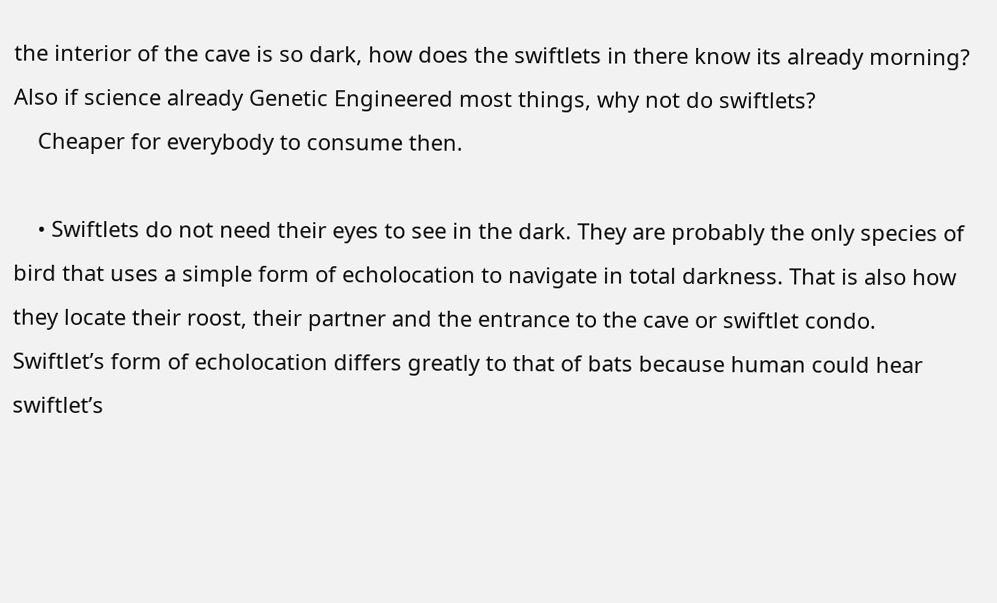the interior of the cave is so dark, how does the swiftlets in there know its already morning? Also if science already Genetic Engineered most things, why not do swiftlets?
    Cheaper for everybody to consume then.

    • Swiftlets do not need their eyes to see in the dark. They are probably the only species of bird that uses a simple form of echolocation to navigate in total darkness. That is also how they locate their roost, their partner and the entrance to the cave or swiftlet condo. Swiftlet’s form of echolocation differs greatly to that of bats because human could hear swiftlet’s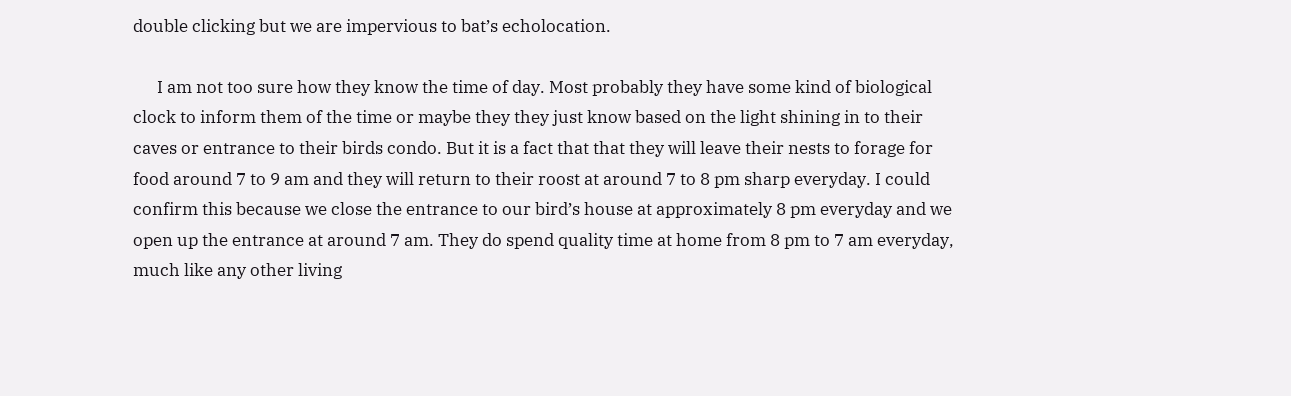double clicking but we are impervious to bat’s echolocation.

      I am not too sure how they know the time of day. Most probably they have some kind of biological clock to inform them of the time or maybe they they just know based on the light shining in to their caves or entrance to their birds condo. But it is a fact that that they will leave their nests to forage for food around 7 to 9 am and they will return to their roost at around 7 to 8 pm sharp everyday. I could confirm this because we close the entrance to our bird’s house at approximately 8 pm everyday and we open up the entrance at around 7 am. They do spend quality time at home from 8 pm to 7 am everyday, much like any other living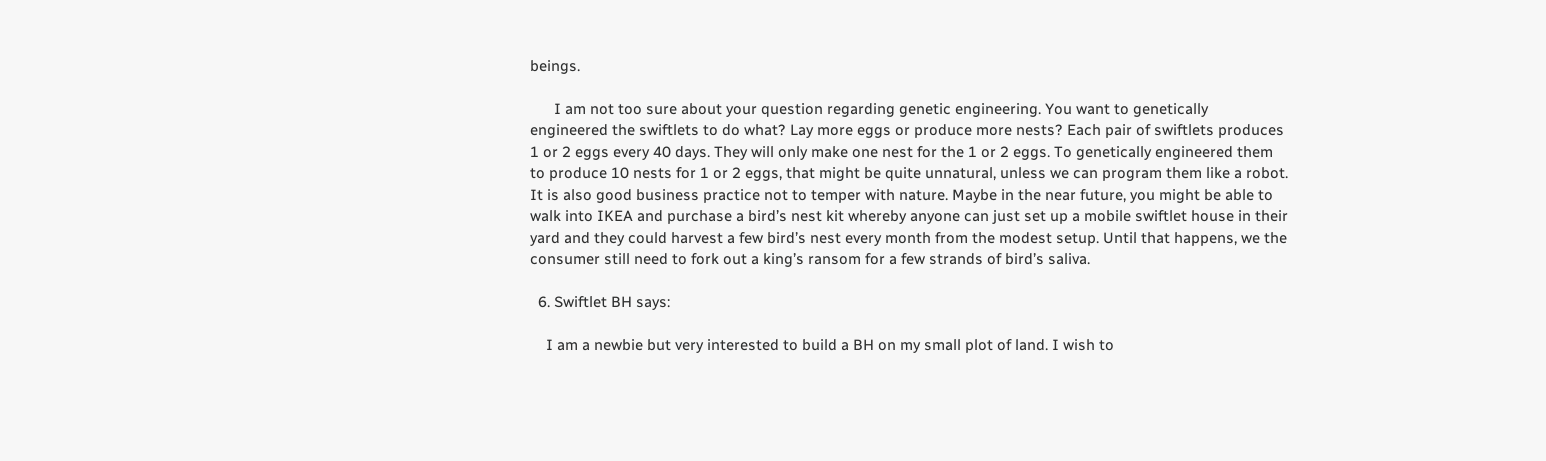beings.

      I am not too sure about your question regarding genetic engineering. You want to genetically engineered the swiftlets to do what? Lay more eggs or produce more nests? Each pair of swiftlets produces 1 or 2 eggs every 40 days. They will only make one nest for the 1 or 2 eggs. To genetically engineered them to produce 10 nests for 1 or 2 eggs, that might be quite unnatural, unless we can program them like a robot. It is also good business practice not to temper with nature. Maybe in the near future, you might be able to walk into IKEA and purchase a bird’s nest kit whereby anyone can just set up a mobile swiftlet house in their yard and they could harvest a few bird’s nest every month from the modest setup. Until that happens, we the consumer still need to fork out a king’s ransom for a few strands of bird’s saliva.

  6. Swiftlet BH says:

    I am a newbie but very interested to build a BH on my small plot of land. I wish to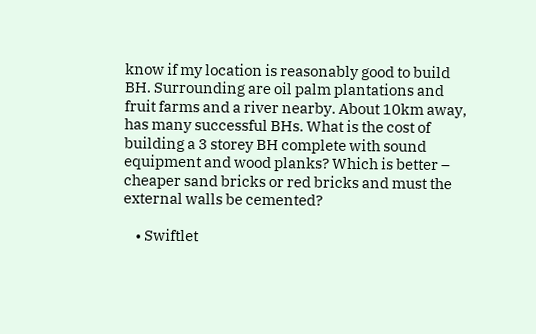know if my location is reasonably good to build BH. Surrounding are oil palm plantations and fruit farms and a river nearby. About 10km away, has many successful BHs. What is the cost of building a 3 storey BH complete with sound equipment and wood planks? Which is better – cheaper sand bricks or red bricks and must the external walls be cemented?

    • Swiftlet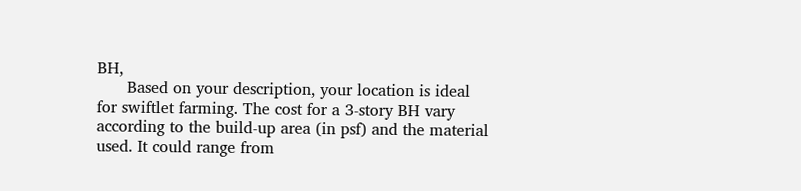BH,
      Based on your description, your location is ideal for swiftlet farming. The cost for a 3-story BH vary according to the build-up area (in psf) and the material used. It could range from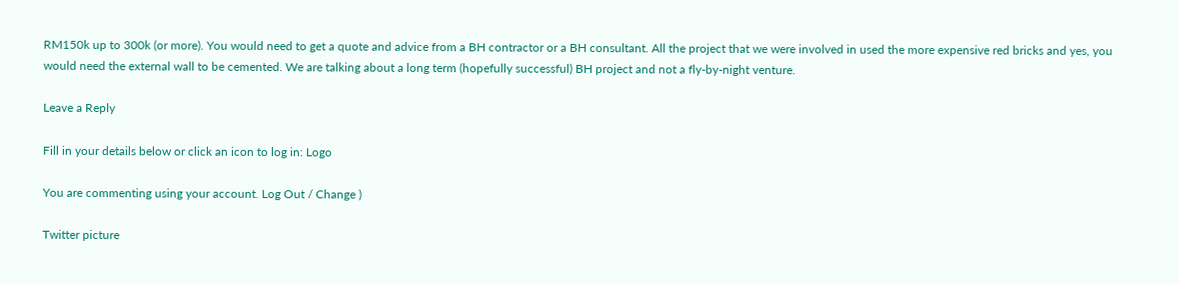RM150k up to 300k (or more). You would need to get a quote and advice from a BH contractor or a BH consultant. All the project that we were involved in used the more expensive red bricks and yes, you would need the external wall to be cemented. We are talking about a long term (hopefully successful) BH project and not a fly-by-night venture.

Leave a Reply

Fill in your details below or click an icon to log in: Logo

You are commenting using your account. Log Out / Change )

Twitter picture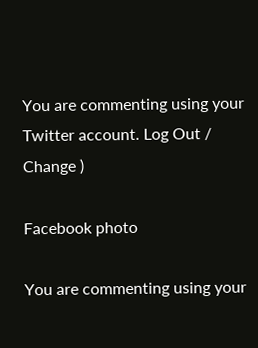You are commenting using your Twitter account. Log Out / Change )

Facebook photo

You are commenting using your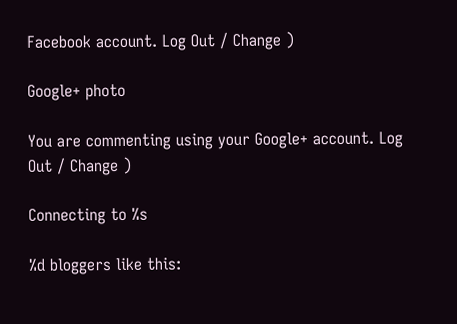Facebook account. Log Out / Change )

Google+ photo

You are commenting using your Google+ account. Log Out / Change )

Connecting to %s

%d bloggers like this: